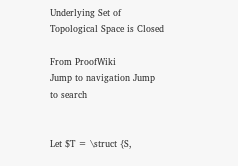Underlying Set of Topological Space is Closed

From ProofWiki
Jump to navigation Jump to search


Let $T = \struct {S,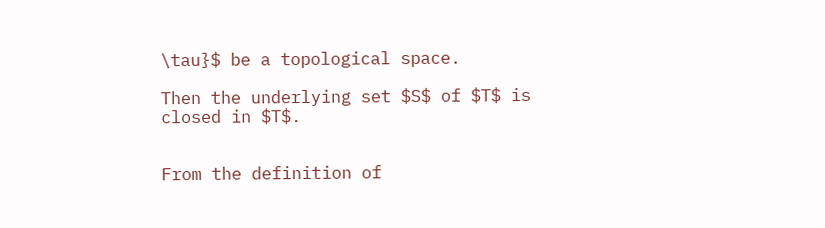\tau}$ be a topological space.

Then the underlying set $S$ of $T$ is closed in $T$.


From the definition of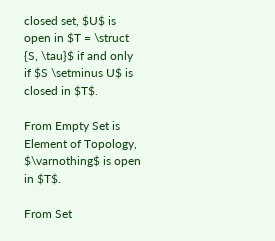closed set, $U$ is open in $T = \struct {S, \tau}$ if and only if $S \setminus U$ is closed in $T$.

From Empty Set is Element of Topology, $\varnothing$ is open in $T$.

From Set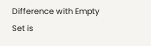Difference with Empty Set is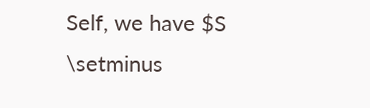Self, we have $S \setminus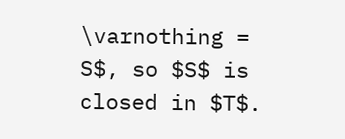\varnothing = S$, so $S$ is closed in $T$.